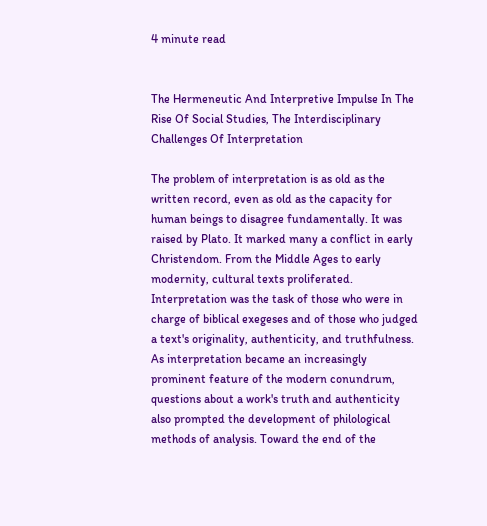4 minute read


The Hermeneutic And Interpretive Impulse In The Rise Of Social Studies, The Interdisciplinary Challenges Of Interpretation

The problem of interpretation is as old as the written record, even as old as the capacity for human beings to disagree fundamentally. It was raised by Plato. It marked many a conflict in early Christendom. From the Middle Ages to early modernity, cultural texts proliferated. Interpretation was the task of those who were in charge of biblical exegeses and of those who judged a text's originality, authenticity, and truthfulness. As interpretation became an increasingly prominent feature of the modern conundrum, questions about a work's truth and authenticity also prompted the development of philological methods of analysis. Toward the end of the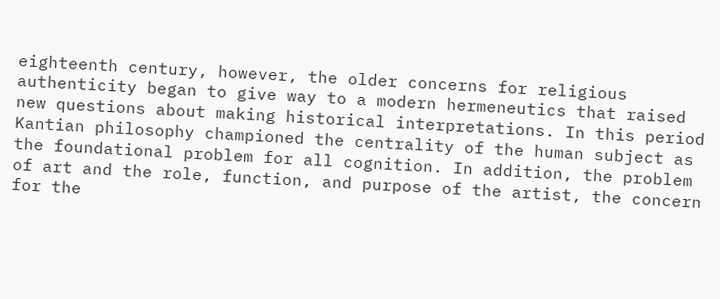eighteenth century, however, the older concerns for religious authenticity began to give way to a modern hermeneutics that raised new questions about making historical interpretations. In this period Kantian philosophy championed the centrality of the human subject as the foundational problem for all cognition. In addition, the problem of art and the role, function, and purpose of the artist, the concern for the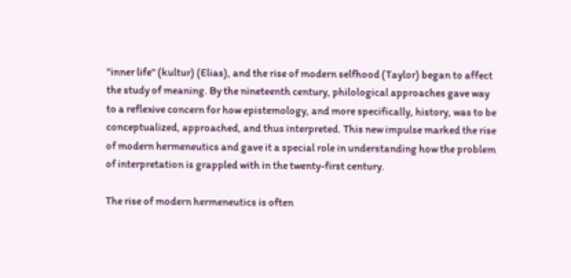"inner life" (kultur) (Elias), and the rise of modern selfhood (Taylor) began to affect the study of meaning. By the nineteenth century, philological approaches gave way to a reflexive concern for how epistemology, and more specifically, history, was to be conceptualized, approached, and thus interpreted. This new impulse marked the rise of modern hermeneutics and gave it a special role in understanding how the problem of interpretation is grappled with in the twenty-first century.

The rise of modern hermeneutics is often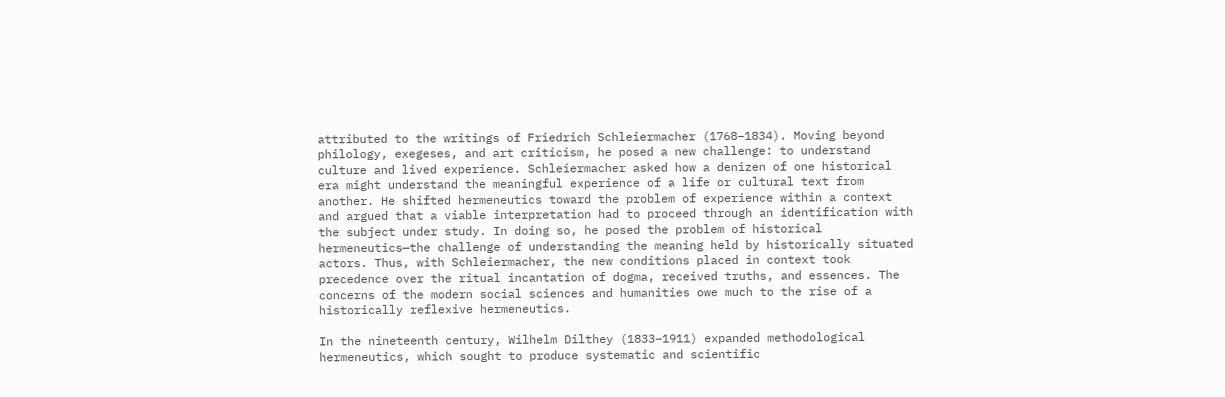attributed to the writings of Friedrich Schleiermacher (1768–1834). Moving beyond philology, exegeses, and art criticism, he posed a new challenge: to understand culture and lived experience. Schleiermacher asked how a denizen of one historical era might understand the meaningful experience of a life or cultural text from another. He shifted hermeneutics toward the problem of experience within a context and argued that a viable interpretation had to proceed through an identification with the subject under study. In doing so, he posed the problem of historical hermeneutics—the challenge of understanding the meaning held by historically situated actors. Thus, with Schleiermacher, the new conditions placed in context took precedence over the ritual incantation of dogma, received truths, and essences. The concerns of the modern social sciences and humanities owe much to the rise of a historically reflexive hermeneutics.

In the nineteenth century, Wilhelm Dilthey (1833–1911) expanded methodological hermeneutics, which sought to produce systematic and scientific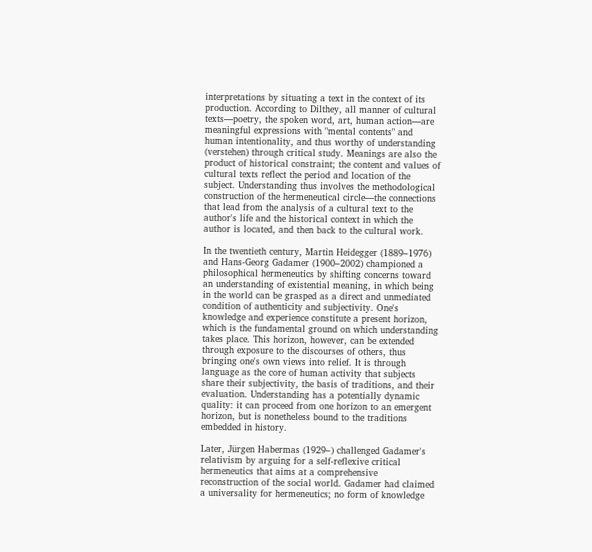interpretations by situating a text in the context of its production. According to Dilthey, all manner of cultural texts—poetry, the spoken word, art, human action—are meaningful expressions with "mental contents" and human intentionality, and thus worthy of understanding (verstehen) through critical study. Meanings are also the product of historical constraint; the content and values of cultural texts reflect the period and location of the subject. Understanding thus involves the methodological construction of the hermeneutical circle—the connections that lead from the analysis of a cultural text to the author's life and the historical context in which the author is located, and then back to the cultural work.

In the twentieth century, Martin Heidegger (1889–1976) and Hans-Georg Gadamer (1900–2002) championed a philosophical hermeneutics by shifting concerns toward an understanding of existential meaning, in which being in the world can be grasped as a direct and unmediated condition of authenticity and subjectivity. One's knowledge and experience constitute a present horizon, which is the fundamental ground on which understanding takes place. This horizon, however, can be extended through exposure to the discourses of others, thus bringing one's own views into relief. It is through language as the core of human activity that subjects share their subjectivity, the basis of traditions, and their evaluation. Understanding has a potentially dynamic quality: it can proceed from one horizon to an emergent horizon, but is nonetheless bound to the traditions embedded in history.

Later, Jürgen Habermas (1929–) challenged Gadamer's relativism by arguing for a self-reflexive critical hermeneutics that aims at a comprehensive reconstruction of the social world. Gadamer had claimed a universality for hermeneutics; no form of knowledge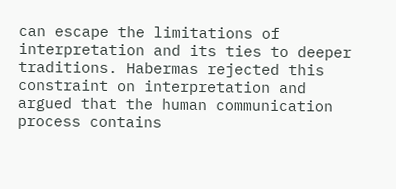can escape the limitations of interpretation and its ties to deeper traditions. Habermas rejected this constraint on interpretation and argued that the human communication process contains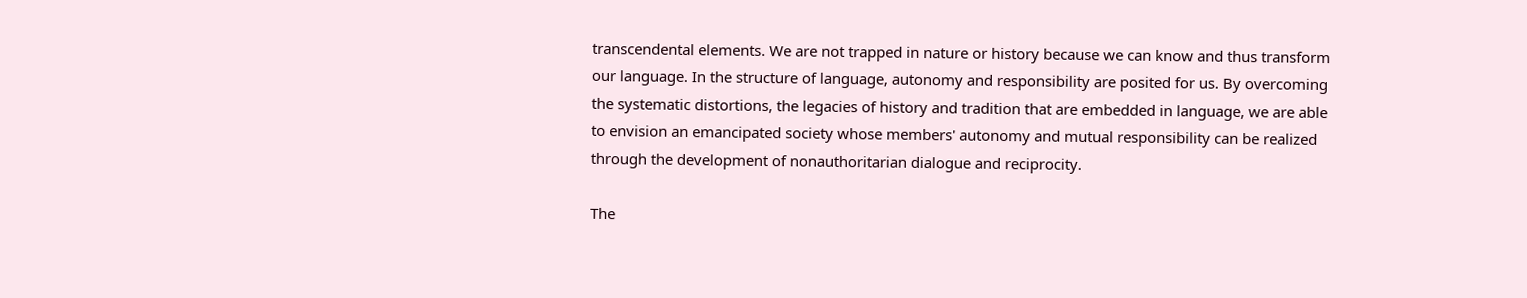transcendental elements. We are not trapped in nature or history because we can know and thus transform our language. In the structure of language, autonomy and responsibility are posited for us. By overcoming the systematic distortions, the legacies of history and tradition that are embedded in language, we are able to envision an emancipated society whose members' autonomy and mutual responsibility can be realized through the development of nonauthoritarian dialogue and reciprocity.

The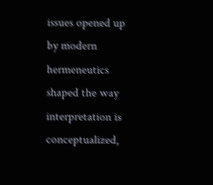issues opened up by modern hermeneutics shaped the way interpretation is conceptualized,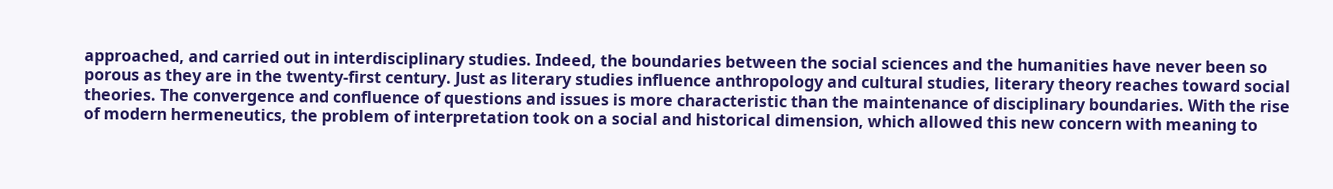approached, and carried out in interdisciplinary studies. Indeed, the boundaries between the social sciences and the humanities have never been so porous as they are in the twenty-first century. Just as literary studies influence anthropology and cultural studies, literary theory reaches toward social theories. The convergence and confluence of questions and issues is more characteristic than the maintenance of disciplinary boundaries. With the rise of modern hermeneutics, the problem of interpretation took on a social and historical dimension, which allowed this new concern with meaning to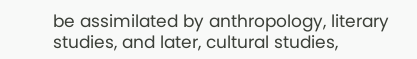be assimilated by anthropology, literary studies, and later, cultural studies,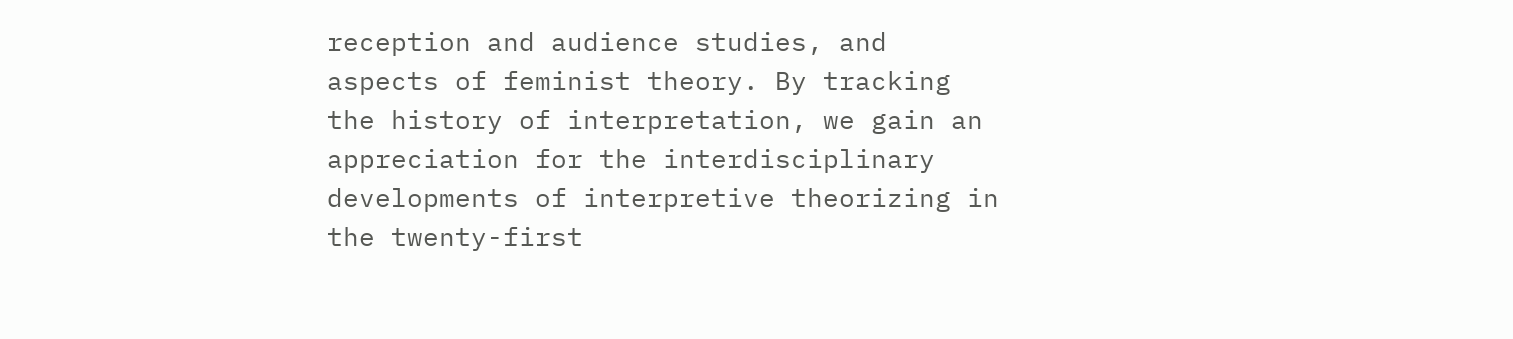reception and audience studies, and aspects of feminist theory. By tracking the history of interpretation, we gain an appreciation for the interdisciplinary developments of interpretive theorizing in the twenty-first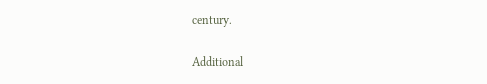century.

Additional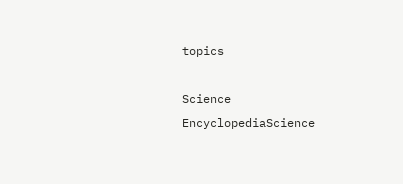topics

Science EncyclopediaScience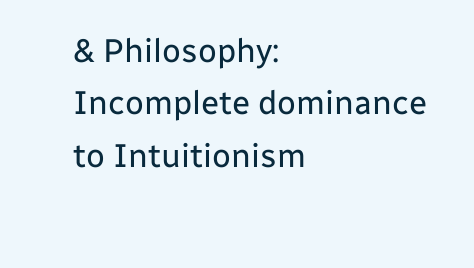& Philosophy: Incomplete dominance to Intuitionism